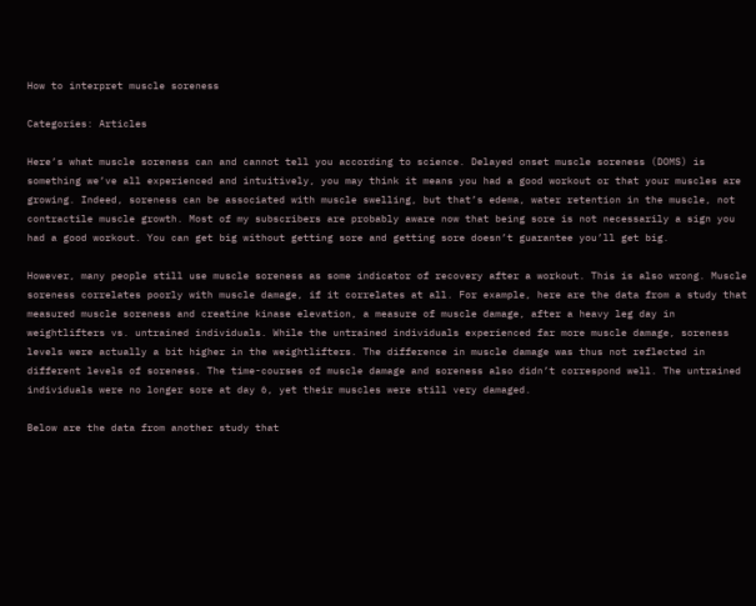How to interpret muscle soreness

Categories: Articles

Here’s what muscle soreness can and cannot tell you according to science. Delayed onset muscle soreness (DOMS) is something we’ve all experienced and intuitively, you may think it means you had a good workout or that your muscles are growing. Indeed, soreness can be associated with muscle swelling, but that’s edema, water retention in the muscle, not contractile muscle growth. Most of my subscribers are probably aware now that being sore is not necessarily a sign you had a good workout. You can get big without getting sore and getting sore doesn’t guarantee you’ll get big.

However, many people still use muscle soreness as some indicator of recovery after a workout. This is also wrong. Muscle soreness correlates poorly with muscle damage, if it correlates at all. For example, here are the data from a study that measured muscle soreness and creatine kinase elevation, a measure of muscle damage, after a heavy leg day in weightlifters vs. untrained individuals. While the untrained individuals experienced far more muscle damage, soreness levels were actually a bit higher in the weightlifters. The difference in muscle damage was thus not reflected in different levels of soreness. The time-courses of muscle damage and soreness also didn’t correspond well. The untrained individuals were no longer sore at day 6, yet their muscles were still very damaged.

Below are the data from another study that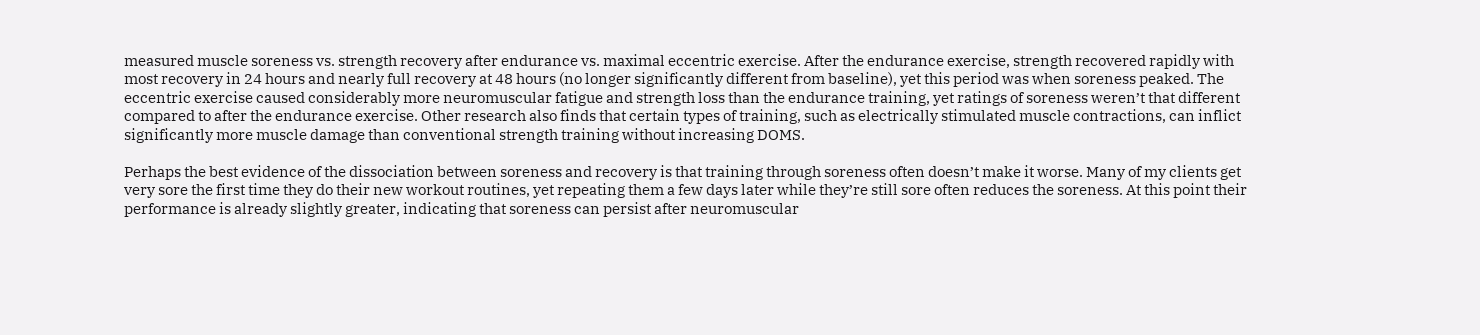measured muscle soreness vs. strength recovery after endurance vs. maximal eccentric exercise. After the endurance exercise, strength recovered rapidly with most recovery in 24 hours and nearly full recovery at 48 hours (no longer significantly different from baseline), yet this period was when soreness peaked. The eccentric exercise caused considerably more neuromuscular fatigue and strength loss than the endurance training, yet ratings of soreness weren’t that different compared to after the endurance exercise. Other research also finds that certain types of training, such as electrically stimulated muscle contractions, can inflict significantly more muscle damage than conventional strength training without increasing DOMS.

Perhaps the best evidence of the dissociation between soreness and recovery is that training through soreness often doesn’t make it worse. Many of my clients get very sore the first time they do their new workout routines, yet repeating them a few days later while they’re still sore often reduces the soreness. At this point their performance is already slightly greater, indicating that soreness can persist after neuromuscular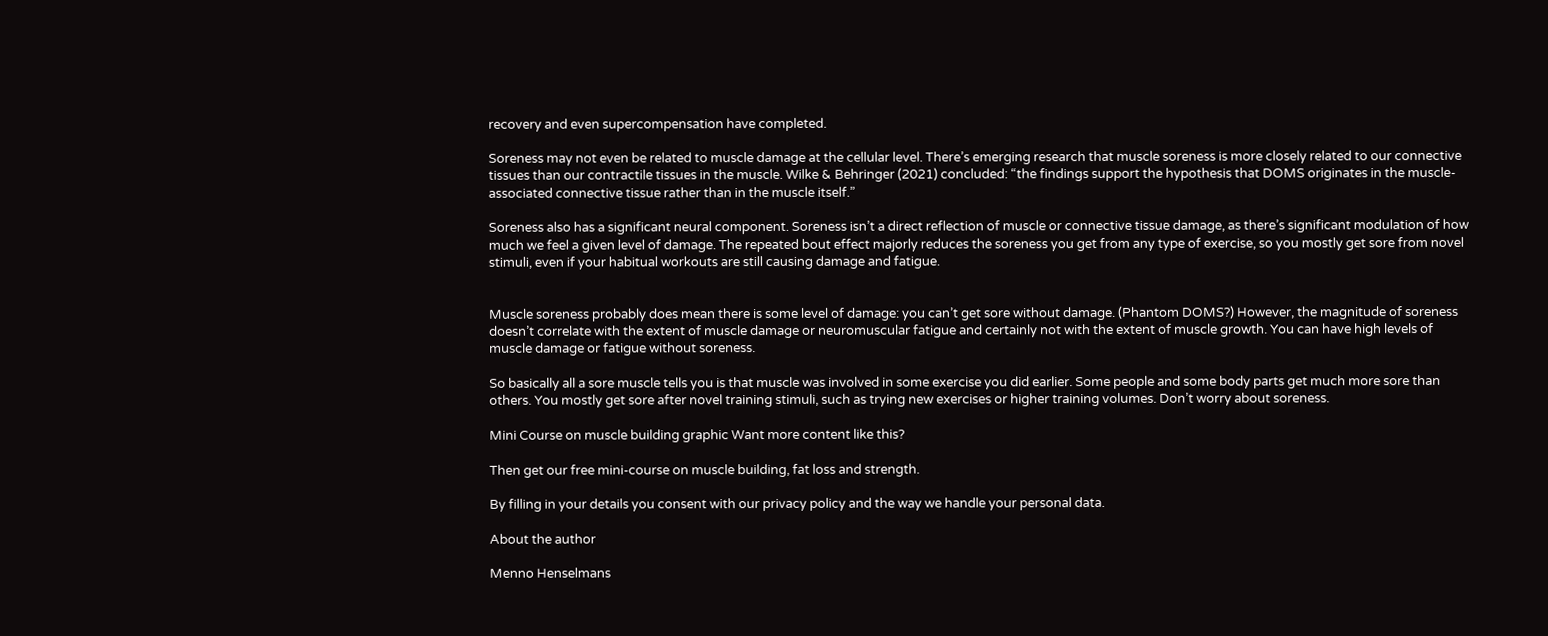recovery and even supercompensation have completed.

Soreness may not even be related to muscle damage at the cellular level. There’s emerging research that muscle soreness is more closely related to our connective tissues than our contractile tissues in the muscle. Wilke & Behringer (2021) concluded: “the findings support the hypothesis that DOMS originates in the muscle-associated connective tissue rather than in the muscle itself.”

Soreness also has a significant neural component. Soreness isn’t a direct reflection of muscle or connective tissue damage, as there’s significant modulation of how much we feel a given level of damage. The repeated bout effect majorly reduces the soreness you get from any type of exercise, so you mostly get sore from novel stimuli, even if your habitual workouts are still causing damage and fatigue.


Muscle soreness probably does mean there is some level of damage: you can’t get sore without damage. (Phantom DOMS?) However, the magnitude of soreness doesn’t correlate with the extent of muscle damage or neuromuscular fatigue and certainly not with the extent of muscle growth. You can have high levels of muscle damage or fatigue without soreness.

So basically all a sore muscle tells you is that muscle was involved in some exercise you did earlier. Some people and some body parts get much more sore than others. You mostly get sore after novel training stimuli, such as trying new exercises or higher training volumes. Don’t worry about soreness.

Mini Course on muscle building graphic Want more content like this?

Then get our free mini-course on muscle building, fat loss and strength.

By filling in your details you consent with our privacy policy and the way we handle your personal data.

About the author

Menno Henselmans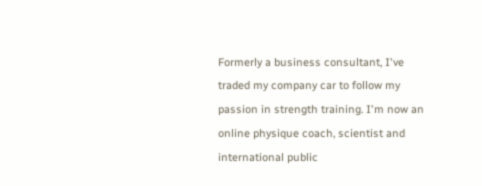Formerly a business consultant, I've traded my company car to follow my passion in strength training. I'm now an online physique coach, scientist and international public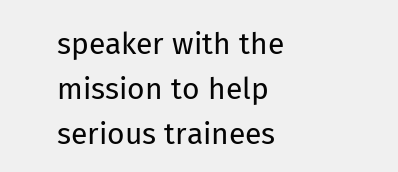speaker with the mission to help serious trainees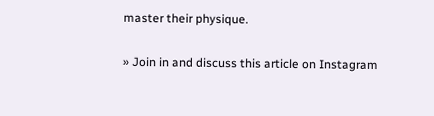master their physique.

» Join in and discuss this article on Instagram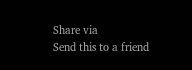Share via
Send this to a friend